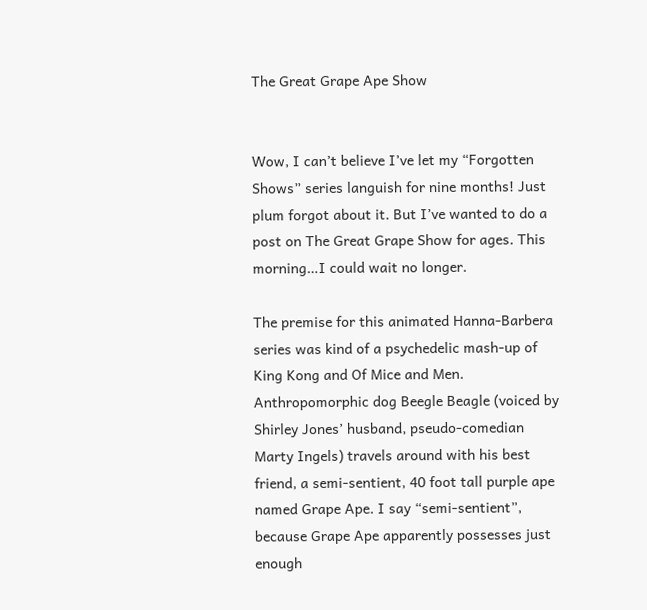The Great Grape Ape Show


Wow, I can’t believe I’ve let my “Forgotten Shows” series languish for nine months! Just plum forgot about it. But I’ve wanted to do a post on The Great Grape Show for ages. This morning…I could wait no longer.

The premise for this animated Hanna-Barbera series was kind of a psychedelic mash-up of King Kong and Of Mice and Men. Anthropomorphic dog Beegle Beagle (voiced by Shirley Jones’ husband, pseudo-comedian Marty Ingels) travels around with his best friend, a semi-sentient, 40 foot tall purple ape named Grape Ape. I say “semi-sentient”, because Grape Ape apparently possesses just enough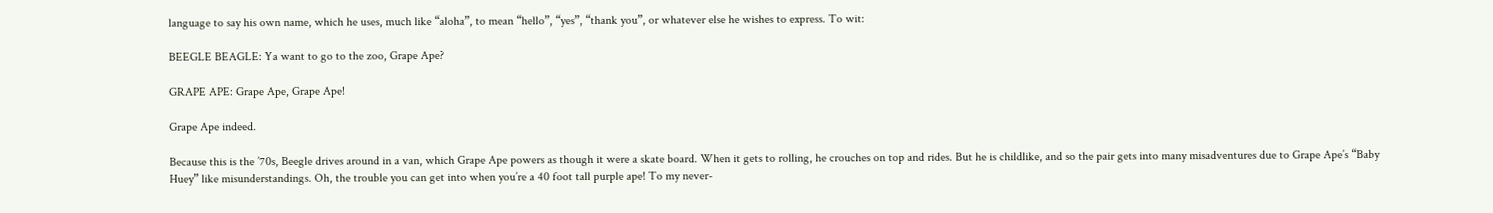language to say his own name, which he uses, much like “aloha”, to mean “hello”, “yes”, “thank you”, or whatever else he wishes to express. To wit:

BEEGLE BEAGLE: Ya want to go to the zoo, Grape Ape?

GRAPE APE: Grape Ape, Grape Ape!

Grape Ape indeed.

Because this is the ’70s, Beegle drives around in a van, which Grape Ape powers as though it were a skate board. When it gets to rolling, he crouches on top and rides. But he is childlike, and so the pair gets into many misadventures due to Grape Ape’s “Baby Huey” like misunderstandings. Oh, the trouble you can get into when you’re a 40 foot tall purple ape! To my never-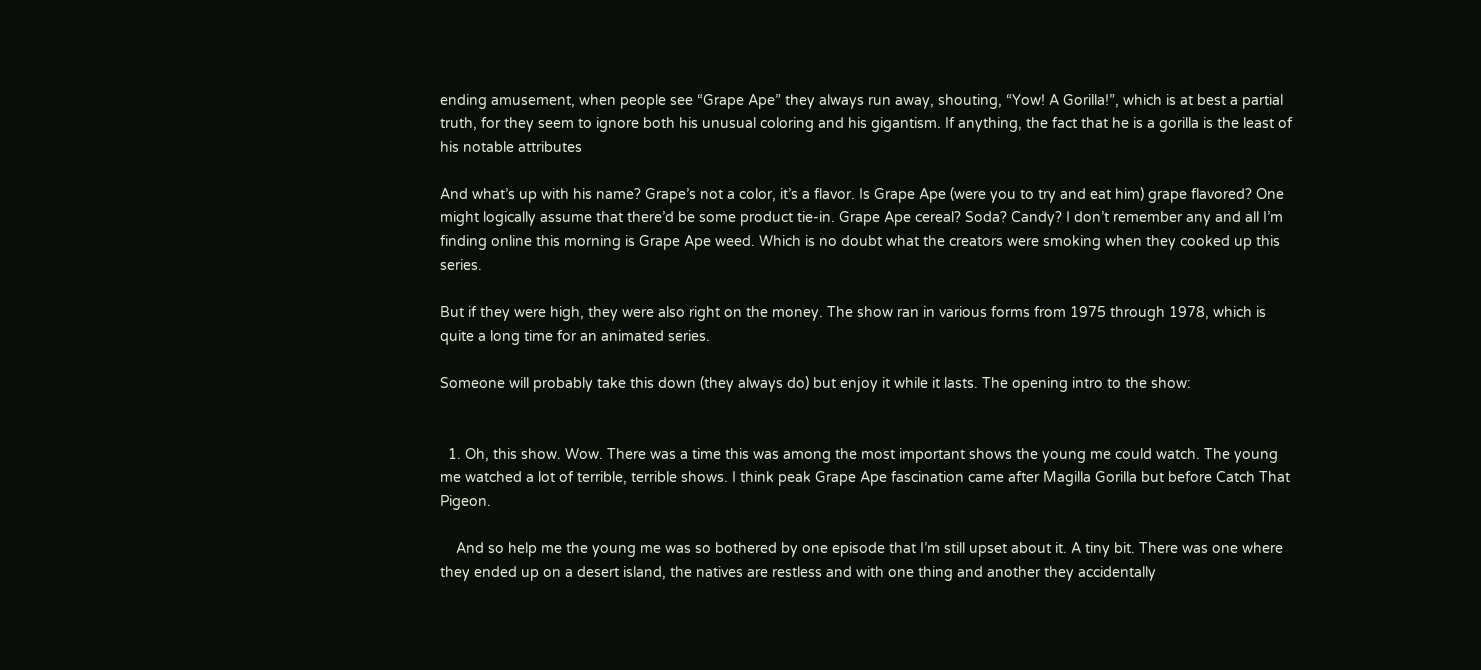ending amusement, when people see “Grape Ape” they always run away, shouting, “Yow! A Gorilla!”, which is at best a partial truth, for they seem to ignore both his unusual coloring and his gigantism. If anything, the fact that he is a gorilla is the least of his notable attributes

And what’s up with his name? Grape’s not a color, it’s a flavor. Is Grape Ape (were you to try and eat him) grape flavored? One might logically assume that there’d be some product tie-in. Grape Ape cereal? Soda? Candy? I don’t remember any and all I’m finding online this morning is Grape Ape weed. Which is no doubt what the creators were smoking when they cooked up this series.

But if they were high, they were also right on the money. The show ran in various forms from 1975 through 1978, which is quite a long time for an animated series.

Someone will probably take this down (they always do) but enjoy it while it lasts. The opening intro to the show:


  1. Oh, this show. Wow. There was a time this was among the most important shows the young me could watch. The young me watched a lot of terrible, terrible shows. I think peak Grape Ape fascination came after Magilla Gorilla but before Catch That Pigeon.

    And so help me the young me was so bothered by one episode that I’m still upset about it. A tiny bit. There was one where they ended up on a desert island, the natives are restless and with one thing and another they accidentally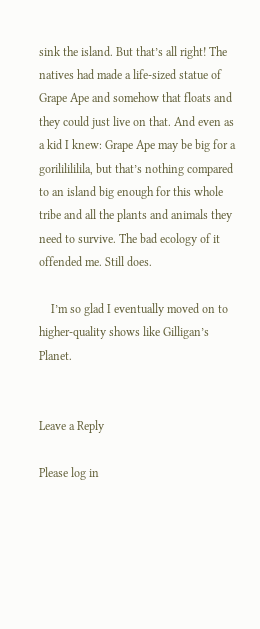sink the island. But that’s all right! The natives had made a life-sized statue of Grape Ape and somehow that floats and they could just live on that. And even as a kid I knew: Grape Ape may be big for a gorililililila, but that’s nothing compared to an island big enough for this whole tribe and all the plants and animals they need to survive. The bad ecology of it offended me. Still does.

    I’m so glad I eventually moved on to higher-quality shows like Gilligan’s Planet.


Leave a Reply

Please log in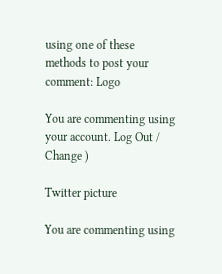using one of these methods to post your comment: Logo

You are commenting using your account. Log Out /  Change )

Twitter picture

You are commenting using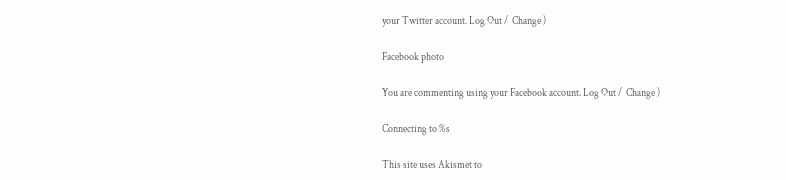your Twitter account. Log Out /  Change )

Facebook photo

You are commenting using your Facebook account. Log Out /  Change )

Connecting to %s

This site uses Akismet to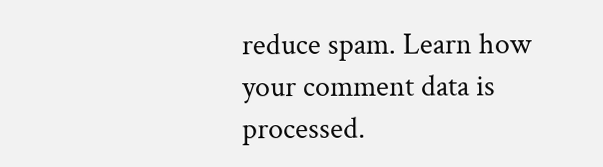reduce spam. Learn how your comment data is processed.